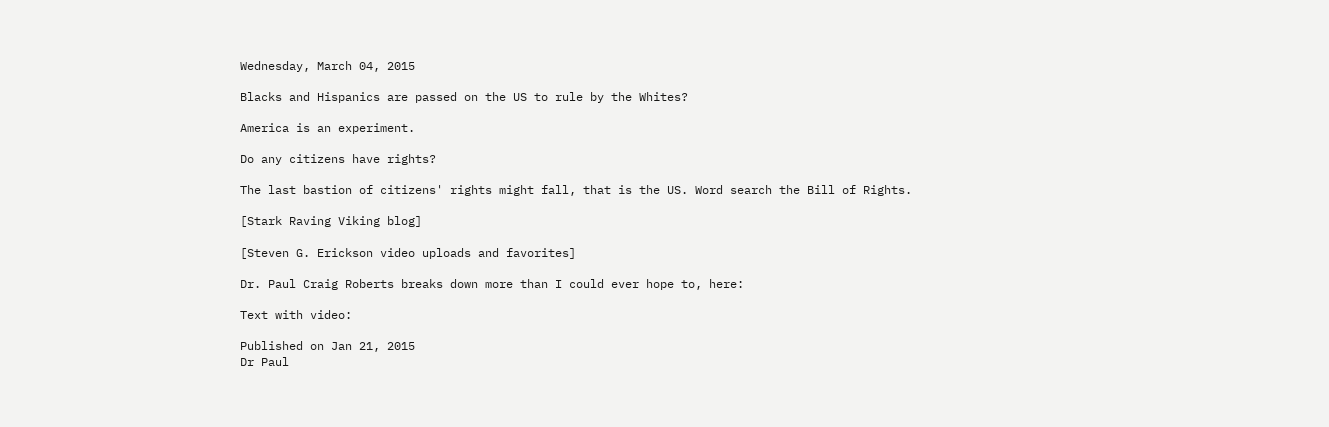Wednesday, March 04, 2015

Blacks and Hispanics are passed on the US to rule by the Whites?

America is an experiment.

Do any citizens have rights?

The last bastion of citizens' rights might fall, that is the US. Word search the Bill of Rights.

[Stark Raving Viking blog]

[Steven G. Erickson video uploads and favorites]

Dr. Paul Craig Roberts breaks down more than I could ever hope to, here:

Text with video:

Published on Jan 21, 2015
Dr Paul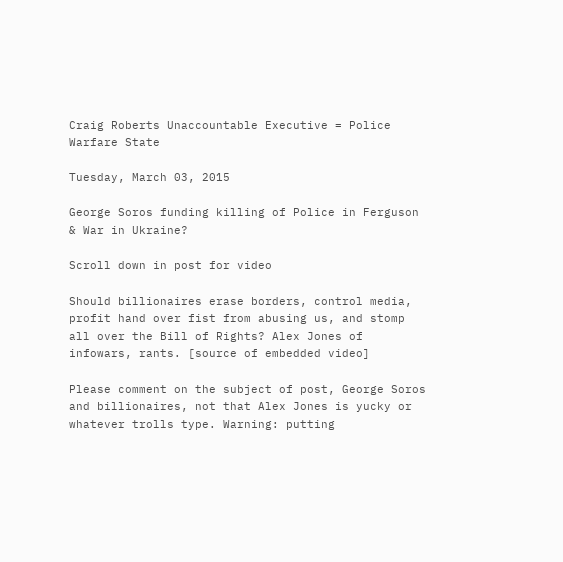Craig Roberts Unaccountable Executive = Police Warfare State

Tuesday, March 03, 2015

George Soros funding killing of Police in Ferguson & War in Ukraine?

Scroll down in post for video

Should billionaires erase borders, control media, profit hand over fist from abusing us, and stomp all over the Bill of Rights? Alex Jones of infowars, rants. [source of embedded video]

Please comment on the subject of post, George Soros and billionaires, not that Alex Jones is yucky or whatever trolls type. Warning: putting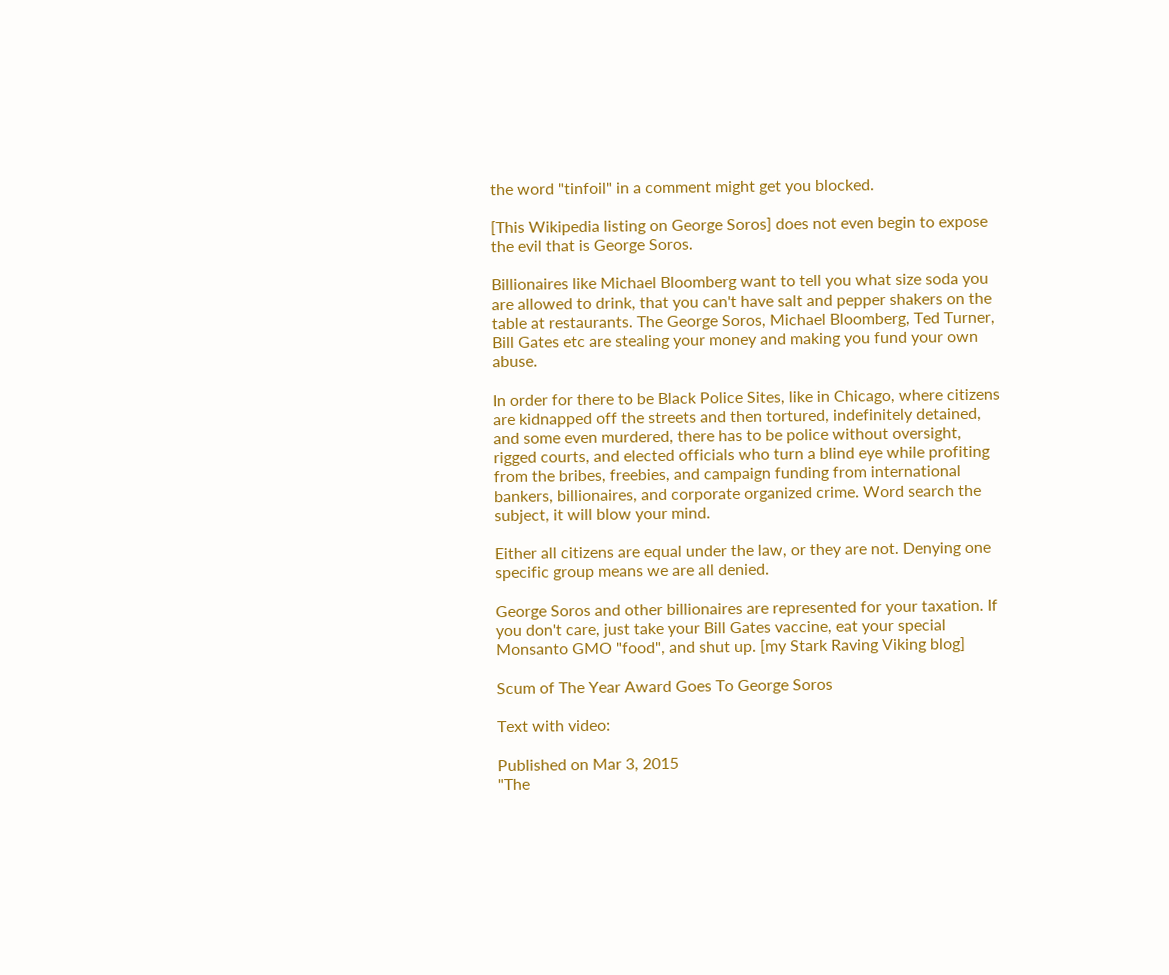the word "tinfoil" in a comment might get you blocked.

[This Wikipedia listing on George Soros] does not even begin to expose the evil that is George Soros.

Billionaires like Michael Bloomberg want to tell you what size soda you are allowed to drink, that you can't have salt and pepper shakers on the table at restaurants. The George Soros, Michael Bloomberg, Ted Turner, Bill Gates etc are stealing your money and making you fund your own abuse.

In order for there to be Black Police Sites, like in Chicago, where citizens are kidnapped off the streets and then tortured, indefinitely detained, and some even murdered, there has to be police without oversight, rigged courts, and elected officials who turn a blind eye while profiting from the bribes, freebies, and campaign funding from international bankers, billionaires, and corporate organized crime. Word search the subject, it will blow your mind.

Either all citizens are equal under the law, or they are not. Denying one specific group means we are all denied.

George Soros and other billionaires are represented for your taxation. If you don't care, just take your Bill Gates vaccine, eat your special Monsanto GMO "food", and shut up. [my Stark Raving Viking blog]

Scum of The Year Award Goes To George Soros

Text with video:

Published on Mar 3, 2015
"The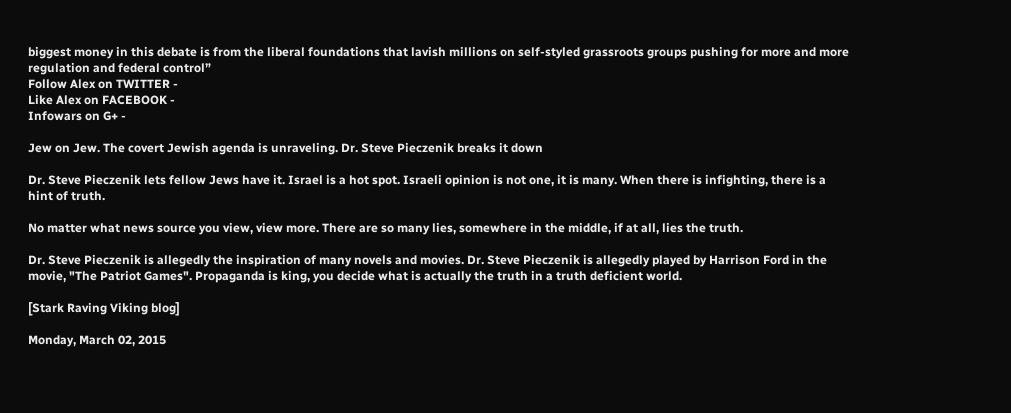biggest money in this debate is from the liberal foundations that lavish millions on self-styled grassroots groups pushing for more and more regulation and federal control”
Follow Alex on TWITTER -
Like Alex on FACEBOOK -
Infowars on G+ -

Jew on Jew. The covert Jewish agenda is unraveling. Dr. Steve Pieczenik breaks it down

Dr. Steve Pieczenik lets fellow Jews have it. Israel is a hot spot. Israeli opinion is not one, it is many. When there is infighting, there is a hint of truth.

No matter what news source you view, view more. There are so many lies, somewhere in the middle, if at all, lies the truth.

Dr. Steve Pieczenik is allegedly the inspiration of many novels and movies. Dr. Steve Pieczenik is allegedly played by Harrison Ford in the movie, "The Patriot Games". Propaganda is king, you decide what is actually the truth in a truth deficient world.

[Stark Raving Viking blog]

Monday, March 02, 2015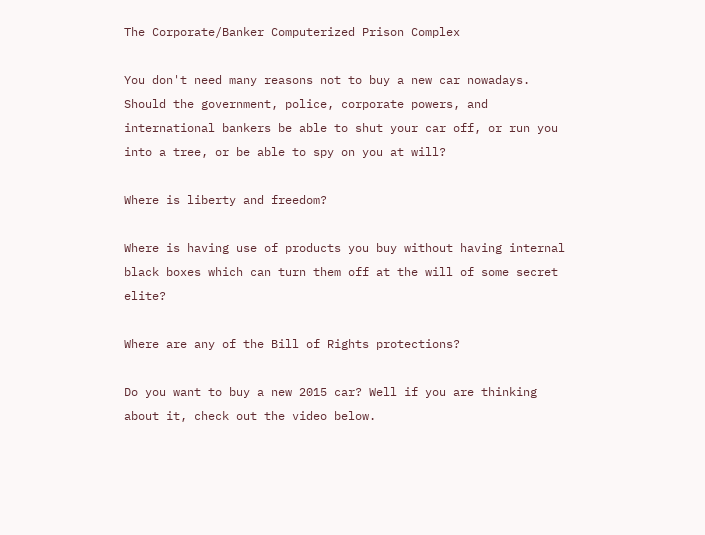The Corporate/Banker Computerized Prison Complex

You don't need many reasons not to buy a new car nowadays. Should the government, police, corporate powers, and international bankers be able to shut your car off, or run you into a tree, or be able to spy on you at will?

Where is liberty and freedom?

Where is having use of products you buy without having internal black boxes which can turn them off at the will of some secret elite?

Where are any of the Bill of Rights protections?

Do you want to buy a new 2015 car? Well if you are thinking about it, check out the video below.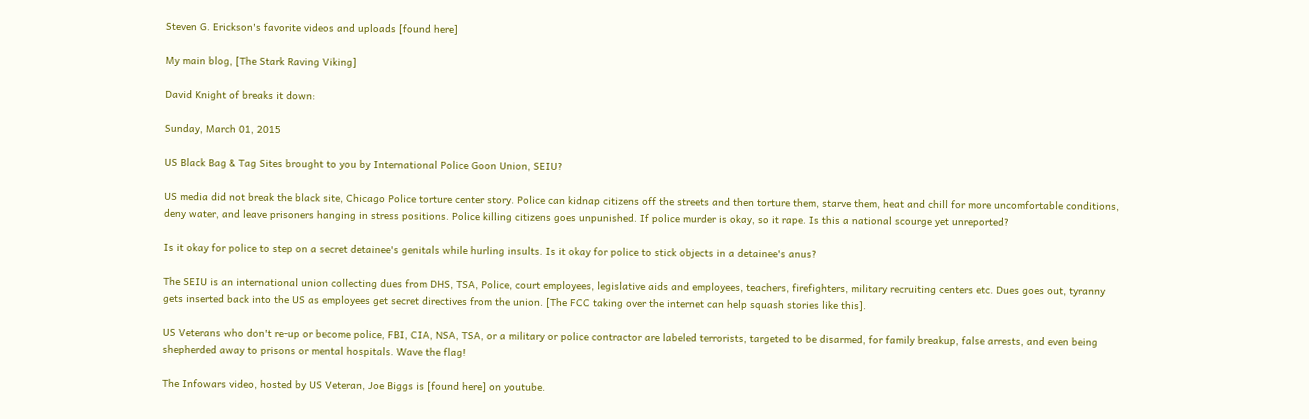Steven G. Erickson's favorite videos and uploads [found here]

My main blog, [The Stark Raving Viking]

David Knight of breaks it down:

Sunday, March 01, 2015

US Black Bag & Tag Sites brought to you by International Police Goon Union, SEIU?

US media did not break the black site, Chicago Police torture center story. Police can kidnap citizens off the streets and then torture them, starve them, heat and chill for more uncomfortable conditions, deny water, and leave prisoners hanging in stress positions. Police killing citizens goes unpunished. If police murder is okay, so it rape. Is this a national scourge yet unreported?

Is it okay for police to step on a secret detainee's genitals while hurling insults. Is it okay for police to stick objects in a detainee's anus?

The SEIU is an international union collecting dues from DHS, TSA, Police, court employees, legislative aids and employees, teachers, firefighters, military recruiting centers etc. Dues goes out, tyranny gets inserted back into the US as employees get secret directives from the union. [The FCC taking over the internet can help squash stories like this].

US Veterans who don't re-up or become police, FBI, CIA, NSA, TSA, or a military or police contractor are labeled terrorists, targeted to be disarmed, for family breakup, false arrests, and even being shepherded away to prisons or mental hospitals. Wave the flag!

The Infowars video, hosted by US Veteran, Joe Biggs is [found here] on youtube.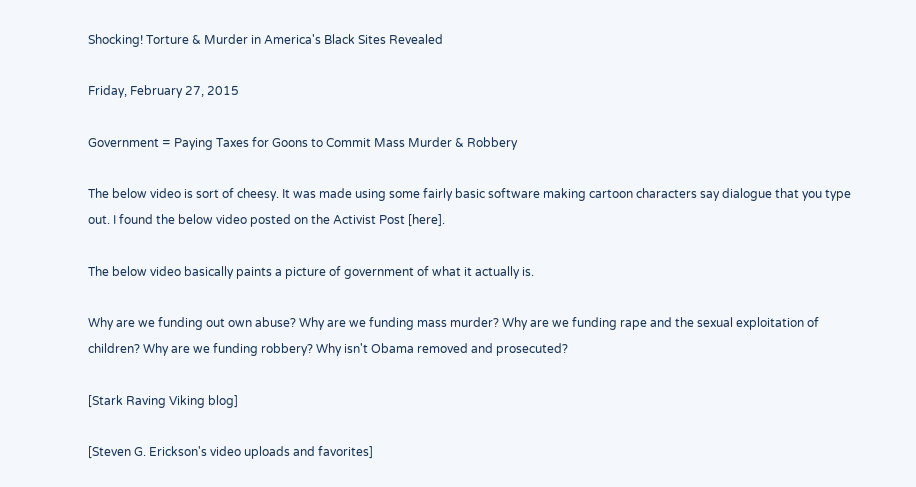Shocking! Torture & Murder in America's Black Sites Revealed

Friday, February 27, 2015

Government = Paying Taxes for Goons to Commit Mass Murder & Robbery

The below video is sort of cheesy. It was made using some fairly basic software making cartoon characters say dialogue that you type out. I found the below video posted on the Activist Post [here].

The below video basically paints a picture of government of what it actually is.

Why are we funding out own abuse? Why are we funding mass murder? Why are we funding rape and the sexual exploitation of children? Why are we funding robbery? Why isn't Obama removed and prosecuted?

[Stark Raving Viking blog]

[Steven G. Erickson's video uploads and favorites]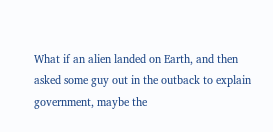What if an alien landed on Earth, and then asked some guy out in the outback to explain government, maybe the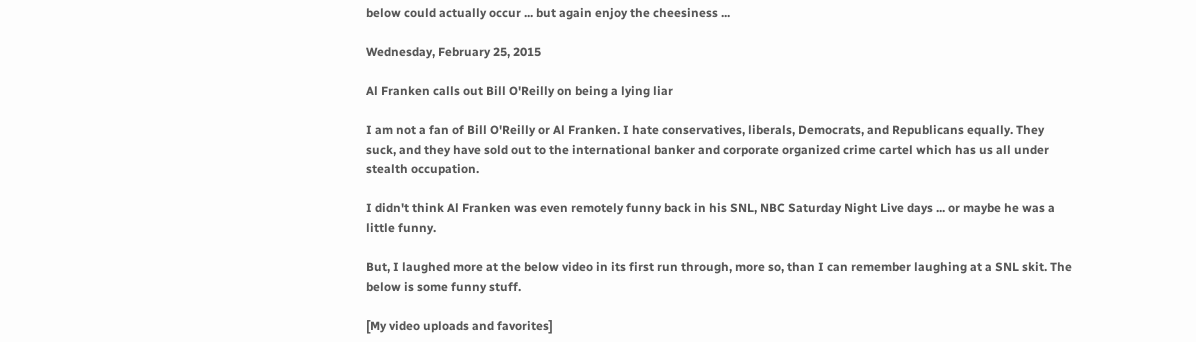below could actually occur ... but again enjoy the cheesiness ...

Wednesday, February 25, 2015

Al Franken calls out Bill O'Reilly on being a lying liar

I am not a fan of Bill O'Reilly or Al Franken. I hate conservatives, liberals, Democrats, and Republicans equally. They suck, and they have sold out to the international banker and corporate organized crime cartel which has us all under stealth occupation.

I didn't think Al Franken was even remotely funny back in his SNL, NBC Saturday Night Live days ... or maybe he was a little funny.

But, I laughed more at the below video in its first run through, more so, than I can remember laughing at a SNL skit. The below is some funny stuff.

[My video uploads and favorites]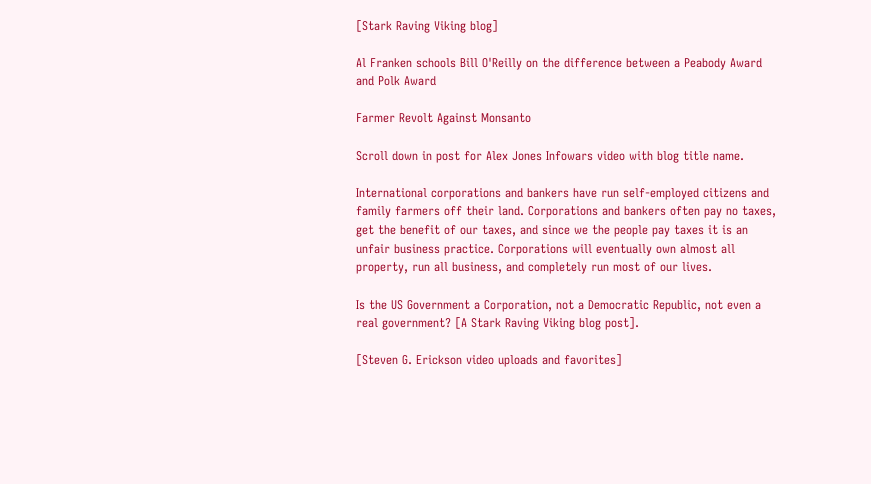[Stark Raving Viking blog]

Al Franken schools Bill O'Reilly on the difference between a Peabody Award and Polk Award

Farmer Revolt Against Monsanto

Scroll down in post for Alex Jones Infowars video with blog title name.

International corporations and bankers have run self-employed citizens and family farmers off their land. Corporations and bankers often pay no taxes, get the benefit of our taxes, and since we the people pay taxes it is an unfair business practice. Corporations will eventually own almost all property, run all business, and completely run most of our lives.

Is the US Government a Corporation, not a Democratic Republic, not even a real government? [A Stark Raving Viking blog post].

[Steven G. Erickson video uploads and favorites]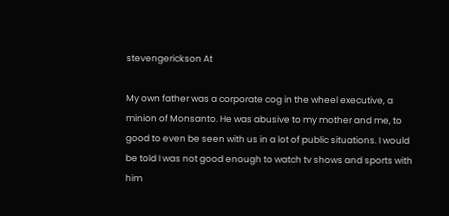stevengerickson At

My own father was a corporate cog in the wheel executive, a minion of Monsanto. He was abusive to my mother and me, to good to even be seen with us in a lot of public situations. I would be told I was not good enough to watch tv shows and sports with him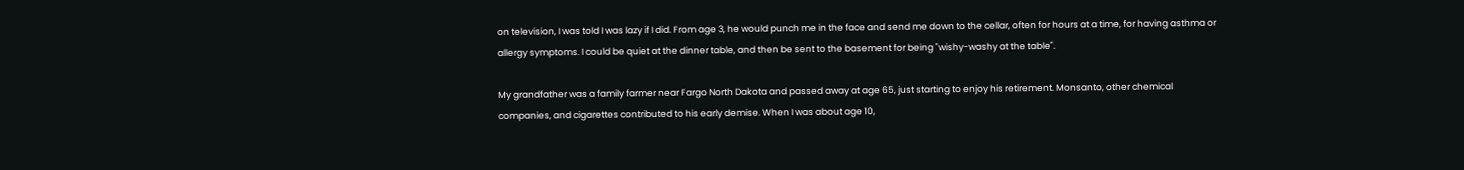on television, I was told I was lazy if I did. From age 3, he would punch me in the face and send me down to the cellar, often for hours at a time, for having asthma or allergy symptoms. I could be quiet at the dinner table, and then be sent to the basement for being "wishy-washy at the table".

My grandfather was a family farmer near Fargo North Dakota and passed away at age 65, just starting to enjoy his retirement. Monsanto, other chemical companies, and cigarettes contributed to his early demise. When I was about age 10,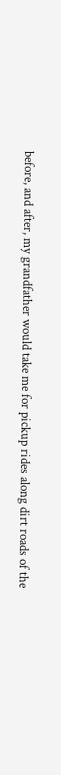before, and after, my grandfather would take me for pickup rides along dirt roads of the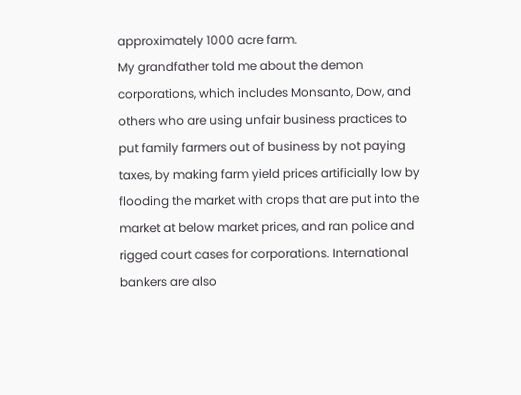approximately 1000 acre farm.
My grandfather told me about the demon corporations, which includes Monsanto, Dow, and others who are using unfair business practices to put family farmers out of business by not paying taxes, by making farm yield prices artificially low by flooding the market with crops that are put into the market at below market prices, and ran police and rigged court cases for corporations. International bankers are also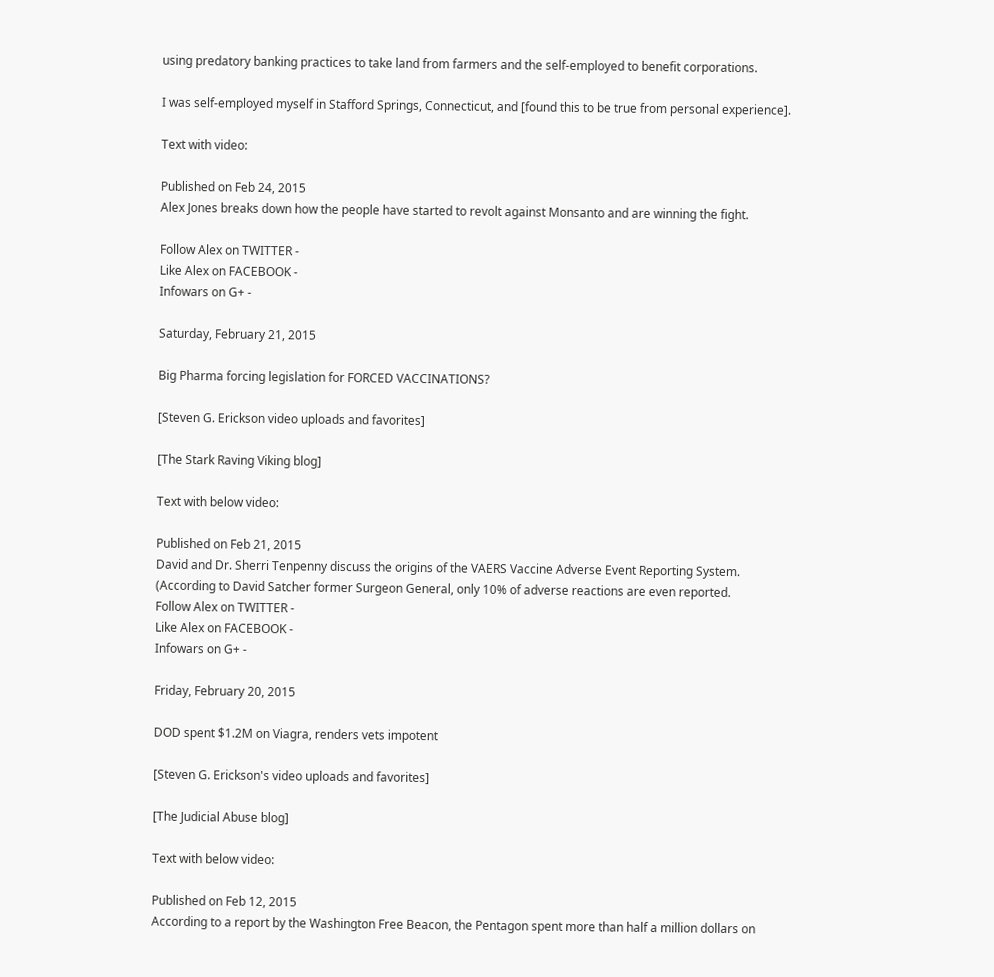using predatory banking practices to take land from farmers and the self-employed to benefit corporations.

I was self-employed myself in Stafford Springs, Connecticut, and [found this to be true from personal experience].

Text with video:

Published on Feb 24, 2015
Alex Jones breaks down how the people have started to revolt against Monsanto and are winning the fight.

Follow Alex on TWITTER -
Like Alex on FACEBOOK -
Infowars on G+ -

Saturday, February 21, 2015

Big Pharma forcing legislation for FORCED VACCINATIONS?

[Steven G. Erickson video uploads and favorites]

[The Stark Raving Viking blog]

Text with below video:

Published on Feb 21, 2015
David and Dr. Sherri Tenpenny discuss the origins of the VAERS Vaccine Adverse Event Reporting System. (According to David Satcher former Surgeon General, only 10% of adverse reactions are even reported.
Follow Alex on TWITTER -
Like Alex on FACEBOOK -
Infowars on G+ -

Friday, February 20, 2015

DOD spent $1.2M on Viagra, renders vets impotent

[Steven G. Erickson's video uploads and favorites]

[The Judicial Abuse blog]

Text with below video:

Published on Feb 12, 2015
According to a report by the Washington Free Beacon, the Pentagon spent more than half a million dollars on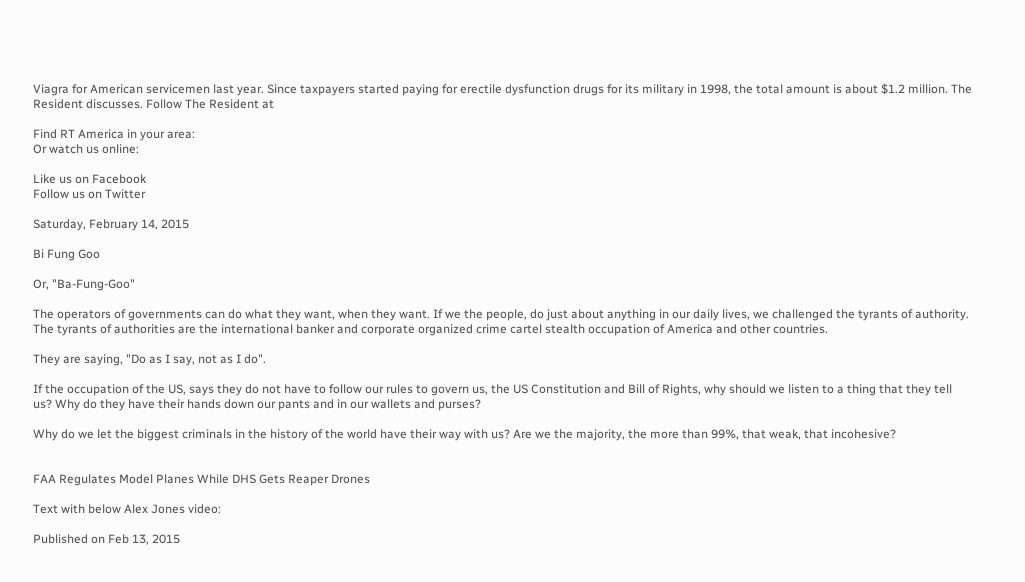Viagra for American servicemen last year. Since taxpayers started paying for erectile dysfunction drugs for its military in 1998, the total amount is about $1.2 million. The Resident discusses. Follow The Resident at

Find RT America in your area:
Or watch us online:

Like us on Facebook
Follow us on Twitter

Saturday, February 14, 2015

Bi Fung Goo

Or, "Ba-Fung-Goo"

The operators of governments can do what they want, when they want. If we the people, do just about anything in our daily lives, we challenged the tyrants of authority. The tyrants of authorities are the international banker and corporate organized crime cartel stealth occupation of America and other countries.

They are saying, "Do as I say, not as I do".

If the occupation of the US, says they do not have to follow our rules to govern us, the US Constitution and Bill of Rights, why should we listen to a thing that they tell us? Why do they have their hands down our pants and in our wallets and purses?

Why do we let the biggest criminals in the history of the world have their way with us? Are we the majority, the more than 99%, that weak, that incohesive?


FAA Regulates Model Planes While DHS Gets Reaper Drones

Text with below Alex Jones video:

Published on Feb 13, 2015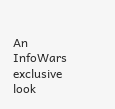An InfoWars exclusive look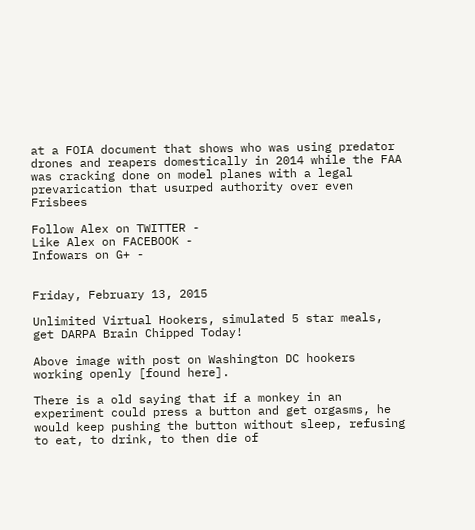at a FOIA document that shows who was using predator drones and reapers domestically in 2014 while the FAA was cracking done on model planes with a legal prevarication that usurped authority over even Frisbees

Follow Alex on TWITTER -
Like Alex on FACEBOOK -
Infowars on G+ -


Friday, February 13, 2015

Unlimited Virtual Hookers, simulated 5 star meals, get DARPA Brain Chipped Today!

Above image with post on Washington DC hookers working openly [found here].

There is a old saying that if a monkey in an experiment could press a button and get orgasms, he would keep pushing the button without sleep, refusing to eat, to drink, to then die of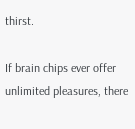thirst.

If brain chips ever offer unlimited pleasures, there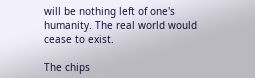will be nothing left of one's humanity. The real world would cease to exist.

The chips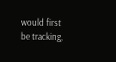would first be tracking,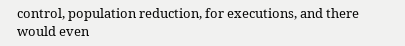control, population reduction, for executions, and there would even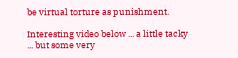be virtual torture as punishment.

Interesting video below ... a little tacky ... but some very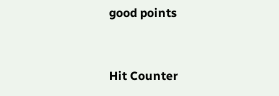good points


Hit Counter